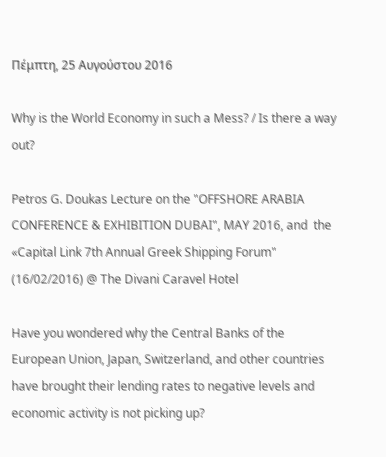Πέμπτη, 25 Αυγούστου 2016

Why is the World Economy in such a Mess? / Is there a way out?

Petros G. Doukas Lecture on the "OFFSHORE ARABIA CONFERENCE & EXHIBITION DUBAI", MAY 2016, and  the «Capital Link 7th Annual Greek Shipping Forum" (16/02/2016) @ The Divani Caravel Hotel

Have you wondered why the Central Banks of the European Union, Japan, Switzerland, and other countries have brought their lending rates to negative levels and economic activity is not picking up?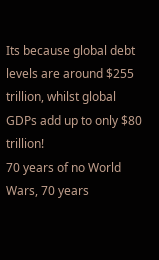Its because global debt levels are around $255 trillion, whilst global GDPs add up to only $80 trillion!
70 years of no World Wars, 70 years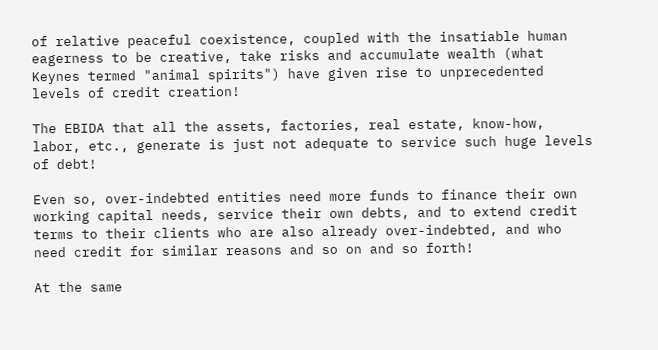of relative peaceful coexistence, coupled with the insatiable human eagerness to be creative, take risks and accumulate wealth (what Keynes termed "animal spirits") have given rise to unprecedented levels of credit creation!

The EBIDA that all the assets, factories, real estate, know-how, labor, etc., generate is just not adequate to service such huge levels of debt!

Even so, over-indebted entities need more funds to finance their own working capital needs, service their own debts, and to extend credit terms to their clients who are also already over-indebted, and who need credit for similar reasons and so on and so forth!

At the same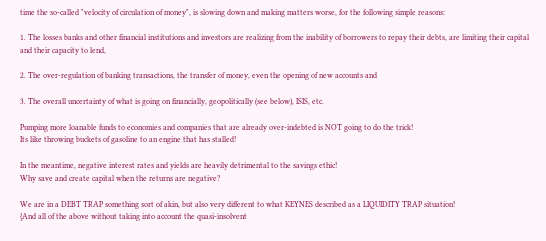time the so-called "velocity of circulation of money", is slowing down and making matters worse, for the following simple reasons:

1. The losses banks and other financial institutions and investors are realizing from the inability of borrowers to repay their debts, are limiting their capital and their capacity to lend,

2. The over-regulation of banking transactions, the transfer of money, even the opening of new accounts and

3. The overall uncertainty of what is going on financially, geopolitically (see below), ISIS, etc.

Pumping more loanable funds to economies and companies that are already over-indebted is NOT going to do the trick!
Its like throwing buckets of gasoline to an engine that has stalled!

In the meantime, negative interest rates and yields are heavily detrimental to the savings ethic!
Why save and create capital when the returns are negative?

We are in a DEBT TRAP something sort of akin, but also very different to what KEYNES described as a LIQUIDITY TRAP situation!
{And all of the above without taking into account the quasi-insolvent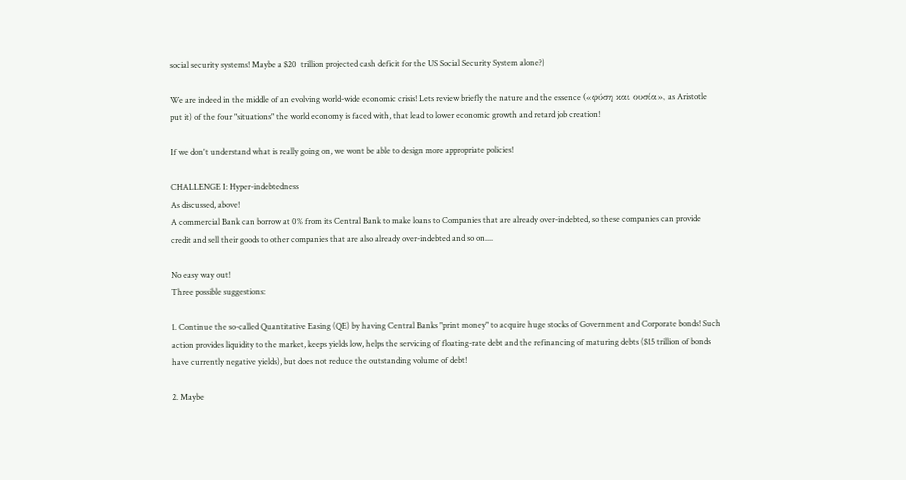social security systems! Maybe a $20  trillion projected cash deficit for the US Social Security System alone?}

We are indeed in the middle of an evolving world-wide economic crisis! Lets review briefly the nature and the essence («φύση και ουσία», as Aristotle put it) of the four "situations" the world economy is faced with, that lead to lower economic growth and retard job creation!

If we don't understand what is really going on, we wont be able to design more appropriate policies!

CHALLENGE I: Hyper-indebtedness
As discussed, above!
A commercial Bank can borrow at 0% from its Central Bank to make loans to Companies that are already over-indebted, so these companies can provide credit and sell their goods to other companies that are also already over-indebted and so on....

No easy way out!
Three possible suggestions:

1. Continue the so-called Quantitative Easing (QE) by having Central Banks "print money" to acquire huge stocks of Government and Corporate bonds! Such action provides liquidity to the market, keeps yields low, helps the servicing of floating-rate debt and the refinancing of maturing debts ($15 trillion of bonds have currently negative yields), but does not reduce the outstanding volume of debt!

2. Maybe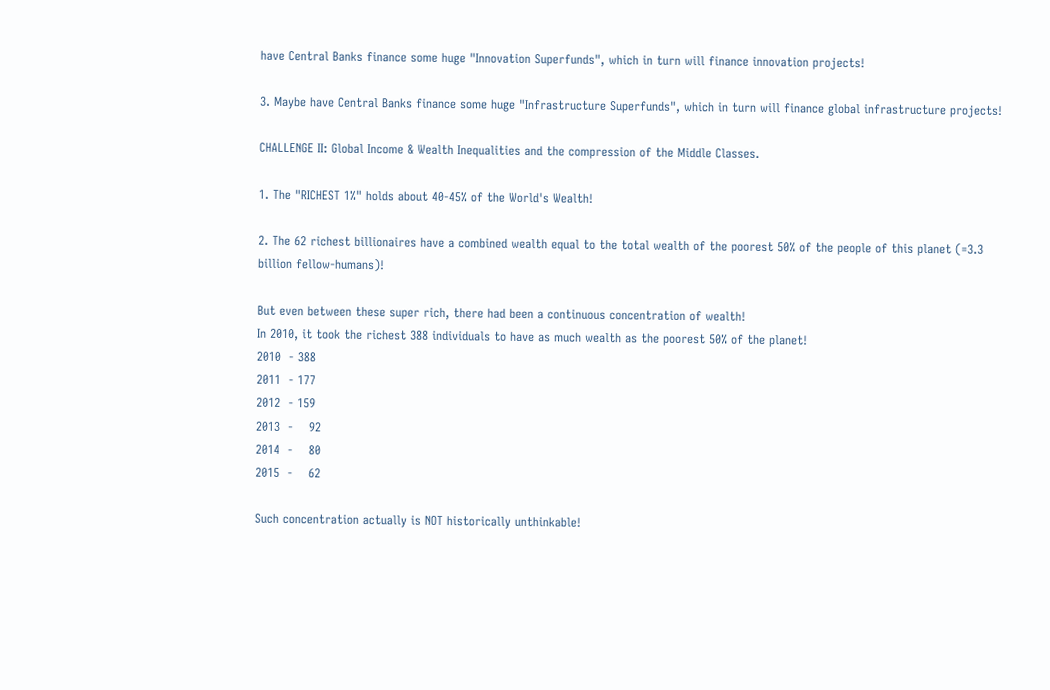have Central Banks finance some huge "Innovation Superfunds", which in turn will finance innovation projects!

3. Maybe have Central Banks finance some huge "Infrastructure Superfunds", which in turn will finance global infrastructure projects!

CHALLENGE II: Global Income & Wealth Inequalities and the compression of the Middle Classes.

1. The "RICHEST 1%" holds about 40-45% of the World's Wealth!

2. The 62 richest billionaires have a combined wealth equal to the total wealth of the poorest 50% of the people of this planet (=3.3 billion fellow-humans)!

But even between these super rich, there had been a continuous concentration of wealth!
In 2010, it took the richest 388 individuals to have as much wealth as the poorest 50% of the planet!
2010  - 388
2011  - 177
2012  - 159
2013  -    92
2014  -    80
2015  -    62

Such concentration actually is NOT historically unthinkable!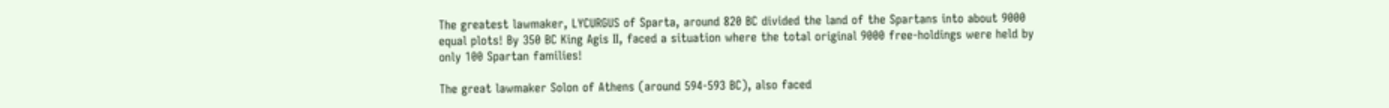The greatest lawmaker, LYCURGUS of Sparta, around 820 BC divided the land of the Spartans into about 9000 equal plots! By 350 BC King Agis II, faced a situation where the total original 9000 free-holdings were held by only 100 Spartan families!

The great lawmaker Solon of Athens (around 594-593 BC), also faced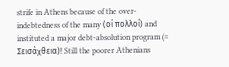strife in Athens because of the over-indebtedness of the many (οί πολλοί) and instituted a major debt-absolution program (= Σεισάχθεια)! Still the poorer Athenians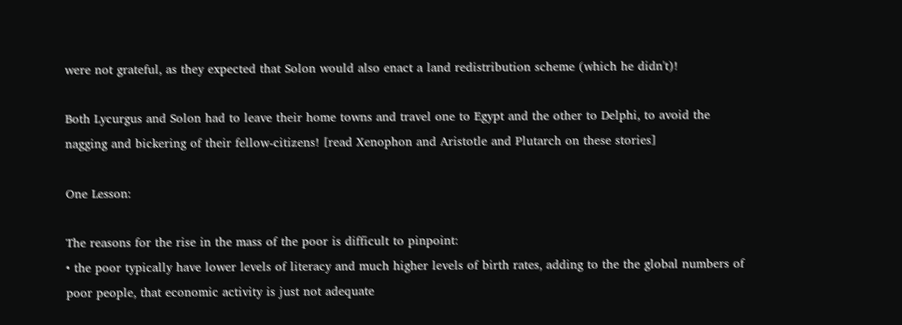were not grateful, as they expected that Solon would also enact a land redistribution scheme (which he didn't)!

Both Lycurgus and Solon had to leave their home towns and travel one to Egypt and the other to Delphi, to avoid the nagging and bickering of their fellow-citizens! [read Xenophon and Aristotle and Plutarch on these stories]

One Lesson:

The reasons for the rise in the mass of the poor is difficult to pinpoint:
• the poor typically have lower levels of literacy and much higher levels of birth rates, adding to the the global numbers of poor people, that economic activity is just not adequate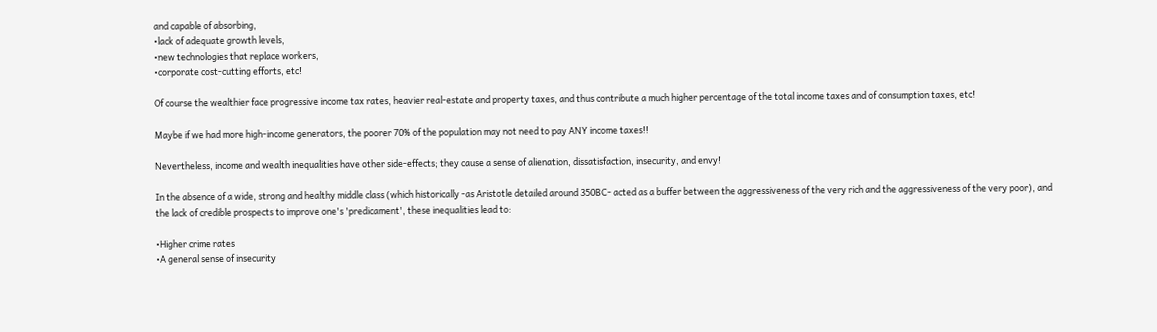and capable of absorbing,
•lack of adequate growth levels,
•new technologies that replace workers,
•corporate cost-cutting efforts, etc!

Of course the wealthier face progressive income tax rates, heavier real-estate and property taxes, and thus contribute a much higher percentage of the total income taxes and of consumption taxes, etc!

Maybe if we had more high-income generators, the poorer 70% of the population may not need to pay ANY income taxes!!

Nevertheless, income and wealth inequalities have other side-effects; they cause a sense of alienation, dissatisfaction, insecurity, and envy!

In the absence of a wide, strong and healthy middle class (which historically -as Aristotle detailed around 350BC- acted as a buffer between the aggressiveness of the very rich and the aggressiveness of the very poor), and the lack of credible prospects to improve one's 'predicament', these inequalities lead to:

•Higher crime rates
•A general sense of insecurity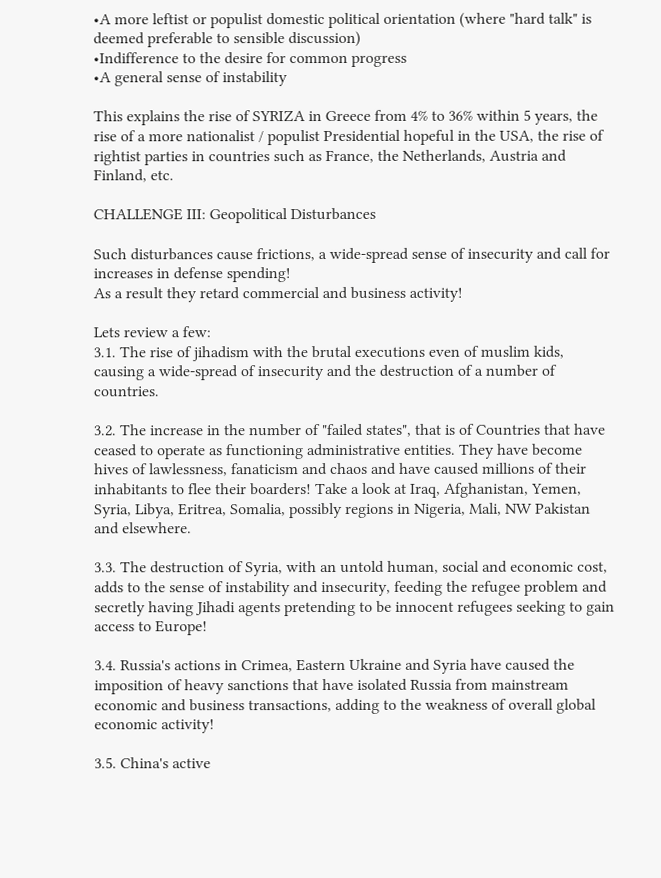•A more leftist or populist domestic political orientation (where "hard talk" is deemed preferable to sensible discussion)
•Indifference to the desire for common progress
•A general sense of instability

This explains the rise of SYRIZA in Greece from 4% to 36% within 5 years, the rise of a more nationalist / populist Presidential hopeful in the USA, the rise of rightist parties in countries such as France, the Netherlands, Austria and Finland, etc.

CHALLENGE III: Geopolitical Disturbances

Such disturbances cause frictions, a wide-spread sense of insecurity and call for increases in defense spending!
As a result they retard commercial and business activity!

Lets review a few:
3.1. The rise of jihadism with the brutal executions even of muslim kids, causing a wide-spread of insecurity and the destruction of a number of countries.

3.2. The increase in the number of "failed states", that is of Countries that have ceased to operate as functioning administrative entities. They have become hives of lawlessness, fanaticism and chaos and have caused millions of their inhabitants to flee their boarders! Take a look at Iraq, Afghanistan, Yemen, Syria, Libya, Eritrea, Somalia, possibly regions in Nigeria, Mali, NW Pakistan and elsewhere.

3.3. The destruction of Syria, with an untold human, social and economic cost, adds to the sense of instability and insecurity, feeding the refugee problem and secretly having Jihadi agents pretending to be innocent refugees seeking to gain access to Europe!

3.4. Russia's actions in Crimea, Eastern Ukraine and Syria have caused the imposition of heavy sanctions that have isolated Russia from mainstream economic and business transactions, adding to the weakness of overall global economic activity!

3.5. China's active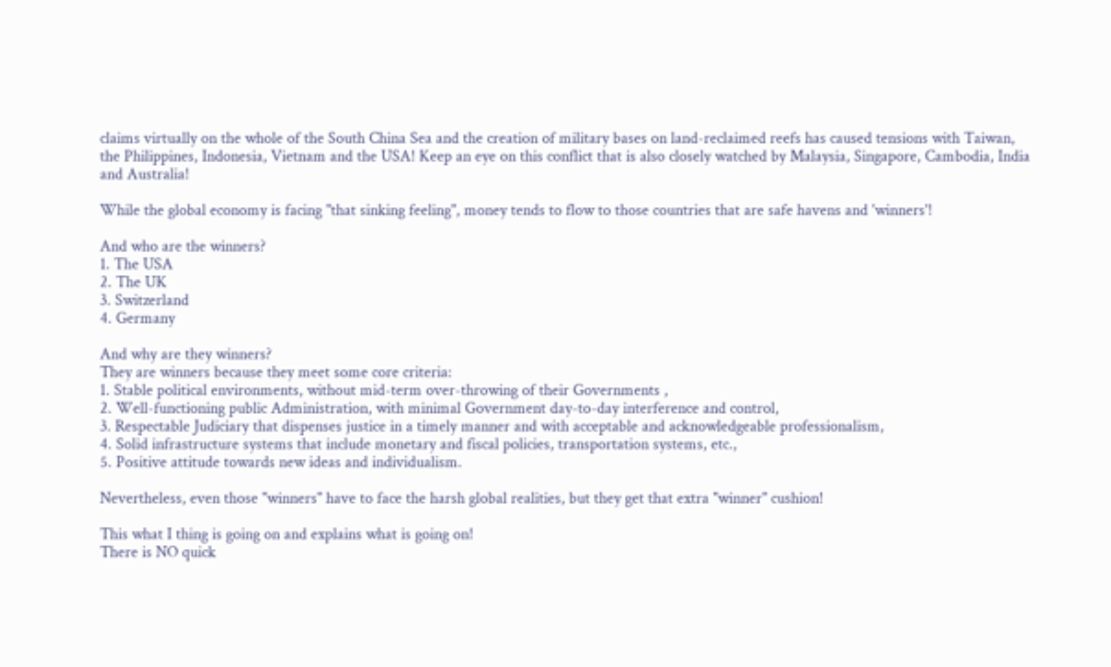claims virtually on the whole of the South China Sea and the creation of military bases on land-reclaimed reefs has caused tensions with Taiwan, the Philippines, Indonesia, Vietnam and the USA! Keep an eye on this conflict that is also closely watched by Malaysia, Singapore, Cambodia, India and Australia!

While the global economy is facing "that sinking feeling", money tends to flow to those countries that are safe havens and 'winners'!

And who are the winners?
1. The USA
2. The UK
3. Switzerland
4. Germany

And why are they winners?
They are winners because they meet some core criteria:
1. Stable political environments, without mid-term over-throwing of their Governments ,
2. Well-functioning public Administration, with minimal Government day-to-day interference and control,
3. Respectable Judiciary that dispenses justice in a timely manner and with acceptable and acknowledgeable professionalism,
4. Solid infrastructure systems that include monetary and fiscal policies, transportation systems, etc.,
5. Positive attitude towards new ideas and individualism.

Nevertheless, even those "winners" have to face the harsh global realities, but they get that extra "winner" cushion!

This what I thing is going on and explains what is going on!
There is NO quick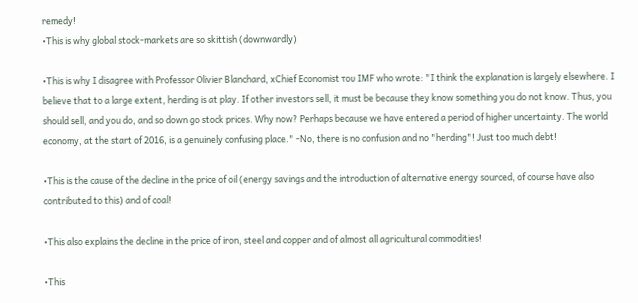remedy!
•This is why global stock-markets are so skittish (downwardly)

•This is why I disagree with Professor Olivier Blanchard, xChief Economist του IMF who wrote: "I think the explanation is largely elsewhere. I believe that to a large extent, herding is at play. If other investors sell, it must be because they know something you do not know. Thus, you should sell, and you do, and so down go stock prices. Why now? Perhaps because we have entered a period of higher uncertainty. The world economy, at the start of 2016, is a genuinely confusing place." -No, there is no confusion and no "herding"! Just too much debt!

•This is the cause of the decline in the price of oil (energy savings and the introduction of alternative energy sourced, of course have also contributed to this) and of coal!

•This also explains the decline in the price of iron, steel and copper and of almost all agricultural commodities!

•This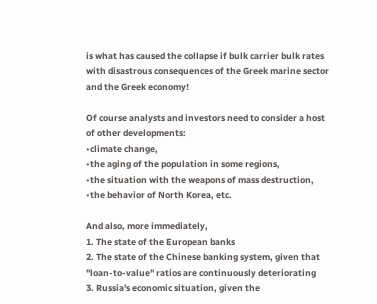is what has caused the collapse if bulk carrier bulk rates with disastrous consequences of the Greek marine sector and the Greek economy!

Of course analysts and investors need to consider a host of other developments:
•climate change,
•the aging of the population in some regions,
•the situation with the weapons of mass destruction,
•the behavior of North Korea, etc.

And also, more immediately,
1. The state of the European banks
2. The state of the Chinese banking system, given that "loan-to-value" ratios are continuously deteriorating
3. Russia's economic situation, given the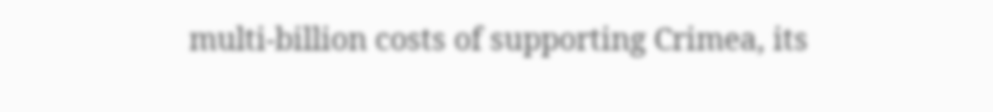multi-billion costs of supporting Crimea, its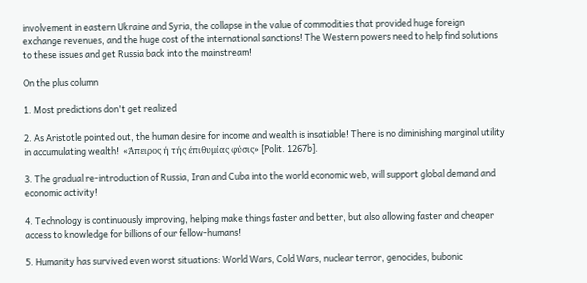involvement in eastern Ukraine and Syria, the collapse in the value of commodities that provided huge foreign exchange revenues, and the huge cost of the international sanctions! The Western powers need to help find solutions to these issues and get Russia back into the mainstream!

On the plus column

1. Most predictions don't get realized

2. As Aristotle pointed out, the human desire for income and wealth is insatiable! There is no diminishing marginal utility in accumulating wealth!  «Άπειρος ή τής έπιθυμίας φύσις» [Polit. 1267b].

3. The gradual re-introduction of Russia, Iran and Cuba into the world economic web, will support global demand and economic activity!

4. Technology is continuously improving, helping make things faster and better, but also allowing faster and cheaper access to knowledge for billions of our fellow-humans!

5. Humanity has survived even worst situations: World Wars, Cold Wars, nuclear terror, genocides, bubonic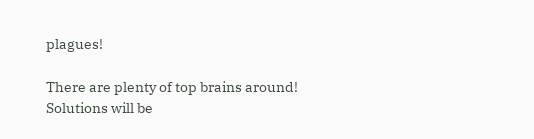plagues!

There are plenty of top brains around!
Solutions will be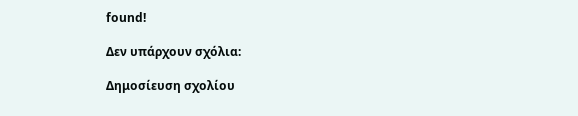found!

Δεν υπάρχουν σχόλια:

Δημοσίευση σχολίου